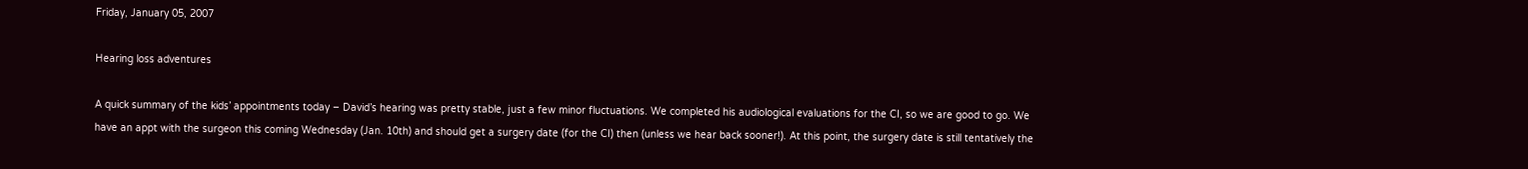Friday, January 05, 2007

Hearing loss adventures

A quick summary of the kids’ appointments today – David’s hearing was pretty stable, just a few minor fluctuations. We completed his audiological evaluations for the CI, so we are good to go. We have an appt with the surgeon this coming Wednesday (Jan. 10th) and should get a surgery date (for the CI) then (unless we hear back sooner!). At this point, the surgery date is still tentatively the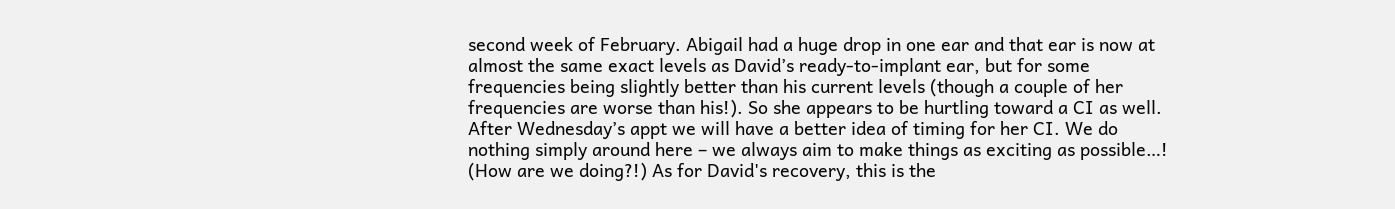second week of February. Abigail had a huge drop in one ear and that ear is now at almost the same exact levels as David’s ready-to-implant ear, but for some frequencies being slightly better than his current levels (though a couple of her frequencies are worse than his!). So she appears to be hurtling toward a CI as well. After Wednesday’s appt we will have a better idea of timing for her CI. We do nothing simply around here – we always aim to make things as exciting as possible…! (How are we doing?!) As for David's recovery, this is the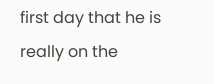first day that he is really on the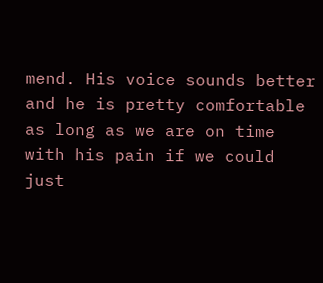mend. His voice sounds better and he is pretty comfortable as long as we are on time with his pain if we could just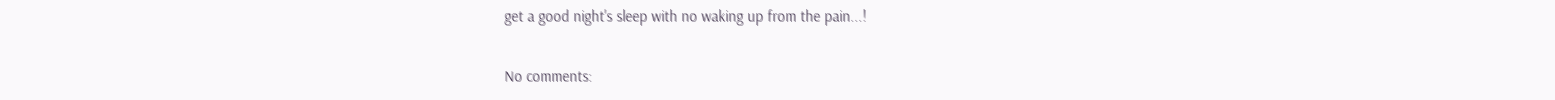get a good night's sleep with no waking up from the pain...!

No comments: